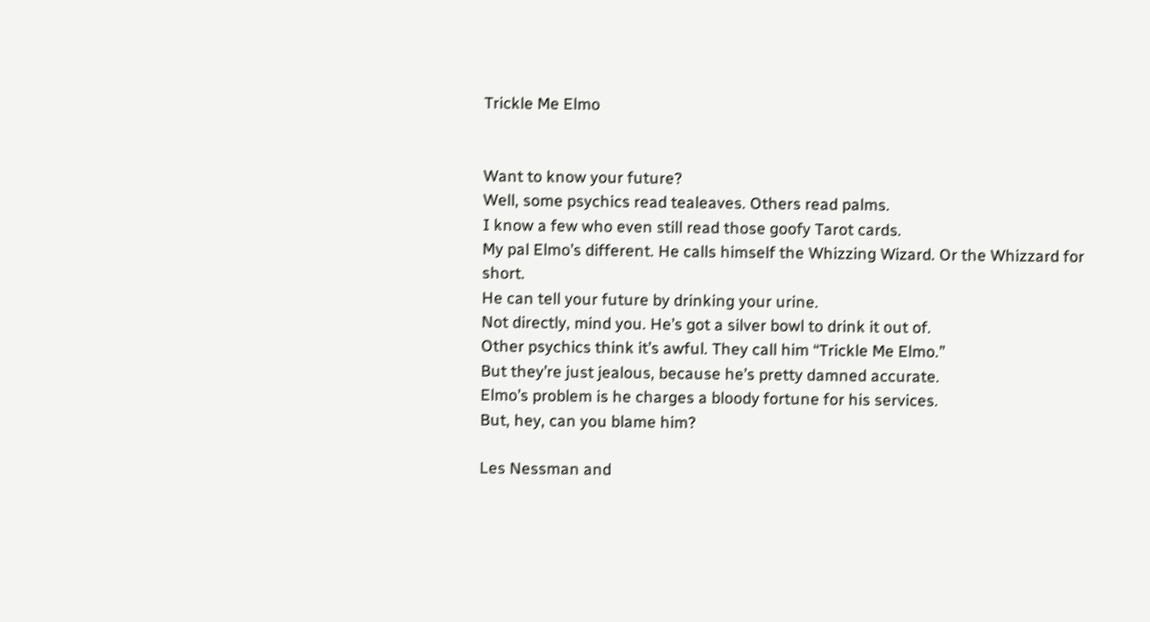Trickle Me Elmo


Want to know your future?
Well, some psychics read tealeaves. Others read palms.
I know a few who even still read those goofy Tarot cards.
My pal Elmo’s different. He calls himself the Whizzing Wizard. Or the Whizzard for short.
He can tell your future by drinking your urine.
Not directly, mind you. He’s got a silver bowl to drink it out of.
Other psychics think it’s awful. They call him “Trickle Me Elmo.”
But they’re just jealous, because he’s pretty damned accurate.
Elmo’s problem is he charges a bloody fortune for his services.
But, hey, can you blame him?

Les Nessman and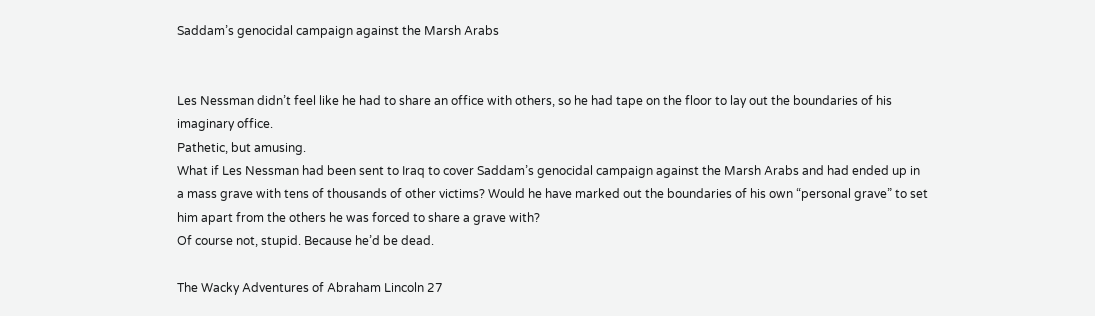Saddam’s genocidal campaign against the Marsh Arabs


Les Nessman didn’t feel like he had to share an office with others, so he had tape on the floor to lay out the boundaries of his imaginary office.
Pathetic, but amusing.
What if Les Nessman had been sent to Iraq to cover Saddam’s genocidal campaign against the Marsh Arabs and had ended up in a mass grave with tens of thousands of other victims? Would he have marked out the boundaries of his own “personal grave” to set him apart from the others he was forced to share a grave with?
Of course not, stupid. Because he’d be dead.

The Wacky Adventures of Abraham Lincoln 27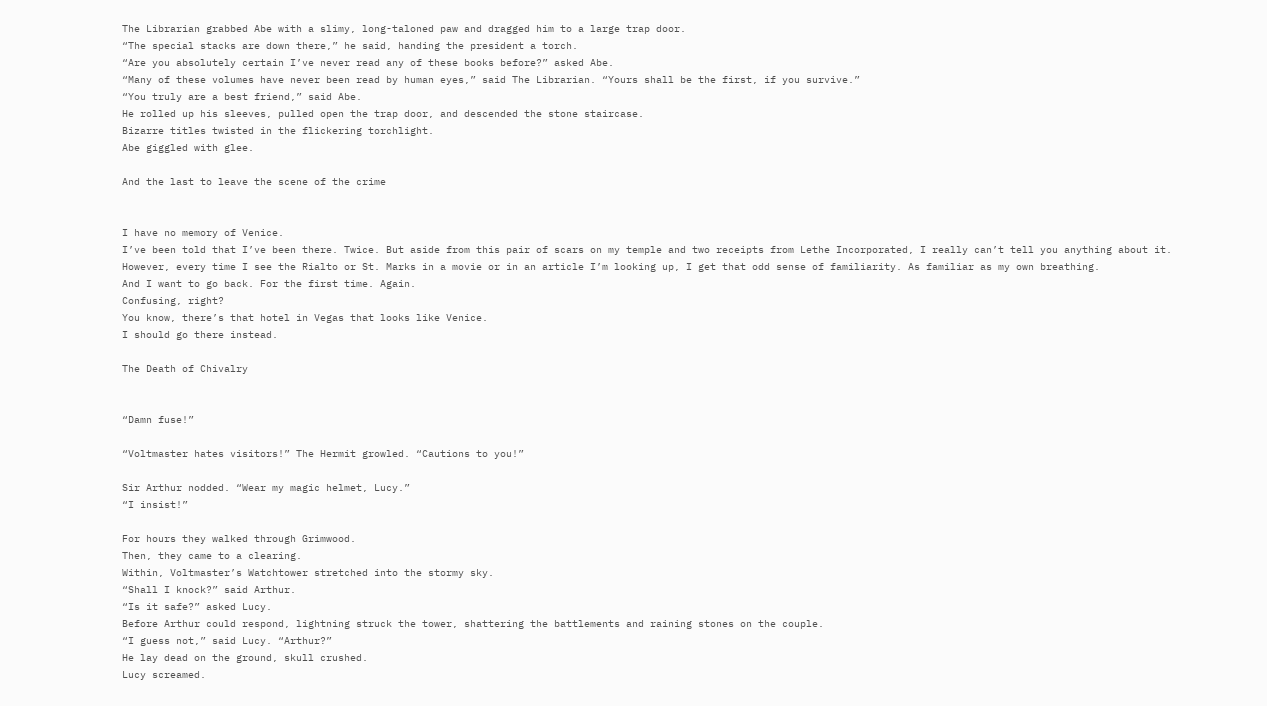The Librarian grabbed Abe with a slimy, long-taloned paw and dragged him to a large trap door.
“The special stacks are down there,” he said, handing the president a torch.
“Are you absolutely certain I’ve never read any of these books before?” asked Abe.
“Many of these volumes have never been read by human eyes,” said The Librarian. “Yours shall be the first, if you survive.”
“You truly are a best friend,” said Abe.
He rolled up his sleeves, pulled open the trap door, and descended the stone staircase.
Bizarre titles twisted in the flickering torchlight.
Abe giggled with glee.

And the last to leave the scene of the crime


I have no memory of Venice.
I’ve been told that I’ve been there. Twice. But aside from this pair of scars on my temple and two receipts from Lethe Incorporated, I really can’t tell you anything about it.
However, every time I see the Rialto or St. Marks in a movie or in an article I’m looking up, I get that odd sense of familiarity. As familiar as my own breathing.
And I want to go back. For the first time. Again.
Confusing, right?
You know, there’s that hotel in Vegas that looks like Venice.
I should go there instead.

The Death of Chivalry


“Damn fuse!”

“Voltmaster hates visitors!” The Hermit growled. “Cautions to you!”

Sir Arthur nodded. “Wear my magic helmet, Lucy.”
“I insist!”

For hours they walked through Grimwood.
Then, they came to a clearing.
Within, Voltmaster’s Watchtower stretched into the stormy sky.
“Shall I knock?” said Arthur.
“Is it safe?” asked Lucy.
Before Arthur could respond, lightning struck the tower, shattering the battlements and raining stones on the couple.
“I guess not,” said Lucy. “Arthur?”
He lay dead on the ground, skull crushed.
Lucy screamed.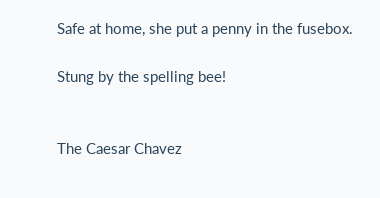Safe at home, she put a penny in the fusebox.

Stung by the spelling bee!


The Caesar Chavez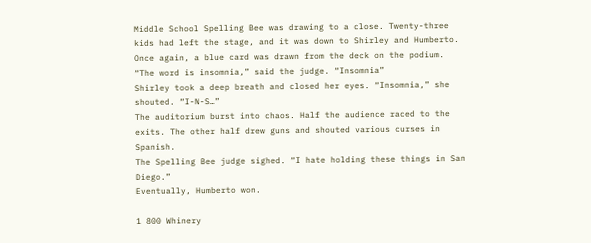Middle School Spelling Bee was drawing to a close. Twenty-three kids had left the stage, and it was down to Shirley and Humberto.
Once again, a blue card was drawn from the deck on the podium.
“The word is insomnia,” said the judge. “Insomnia”
Shirley took a deep breath and closed her eyes. “Insomnia,” she shouted. “I-N-S…”
The auditorium burst into chaos. Half the audience raced to the exits. The other half drew guns and shouted various curses in Spanish.
The Spelling Bee judge sighed. “I hate holding these things in San Diego.”
Eventually, Humberto won.

1 800 Whinery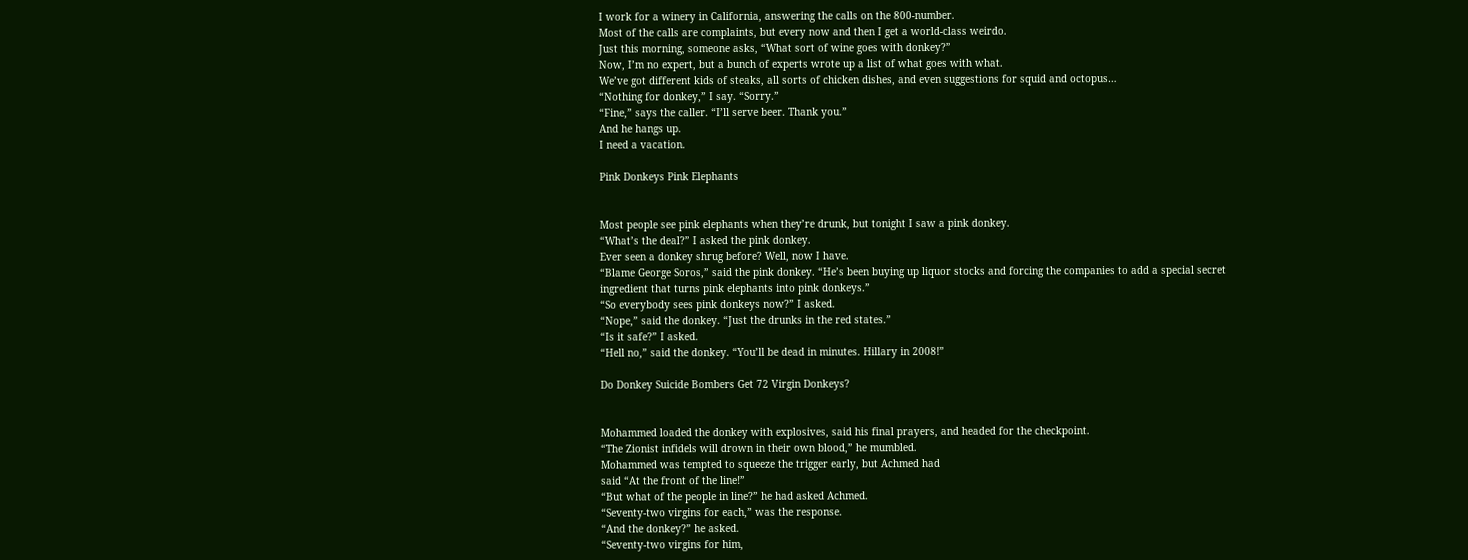I work for a winery in California, answering the calls on the 800-number.
Most of the calls are complaints, but every now and then I get a world-class weirdo.
Just this morning, someone asks, “What sort of wine goes with donkey?”
Now, I’m no expert, but a bunch of experts wrote up a list of what goes with what.
We’ve got different kids of steaks, all sorts of chicken dishes, and even suggestions for squid and octopus…
“Nothing for donkey,” I say. “Sorry.”
“Fine,” says the caller. “I’ll serve beer. Thank you.”
And he hangs up.
I need a vacation.

Pink Donkeys Pink Elephants


Most people see pink elephants when they’re drunk, but tonight I saw a pink donkey.
“What’s the deal?” I asked the pink donkey.
Ever seen a donkey shrug before? Well, now I have.
“Blame George Soros,” said the pink donkey. “He’s been buying up liquor stocks and forcing the companies to add a special secret ingredient that turns pink elephants into pink donkeys.”
“So everybody sees pink donkeys now?” I asked.
“Nope,” said the donkey. “Just the drunks in the red states.”
“Is it safe?” I asked.
“Hell no,” said the donkey. “You’ll be dead in minutes. Hillary in 2008!”

Do Donkey Suicide Bombers Get 72 Virgin Donkeys?


Mohammed loaded the donkey with explosives, said his final prayers, and headed for the checkpoint.
“The Zionist infidels will drown in their own blood,” he mumbled.
Mohammed was tempted to squeeze the trigger early, but Achmed had
said “At the front of the line!”
“But what of the people in line?” he had asked Achmed.
“Seventy-two virgins for each,” was the response.
“And the donkey?” he asked.
“Seventy-two virgins for him,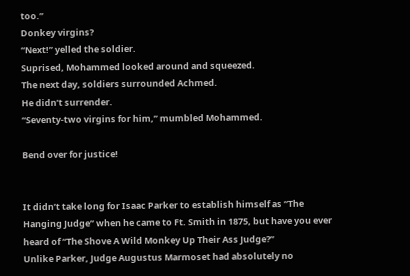too.”
Donkey virgins?
“Next!” yelled the soldier.
Suprised, Mohammed looked around and squeezed.
The next day, soldiers surrounded Achmed.
He didn’t surrender.
“Seventy-two virgins for him,” mumbled Mohammed.

Bend over for justice!


It didn’t take long for Isaac Parker to establish himself as “The Hanging Judge” when he came to Ft. Smith in 1875, but have you ever heard of “The Shove A Wild Monkey Up Their Ass Judge?”
Unlike Parker, Judge Augustus Marmoset had absolutely no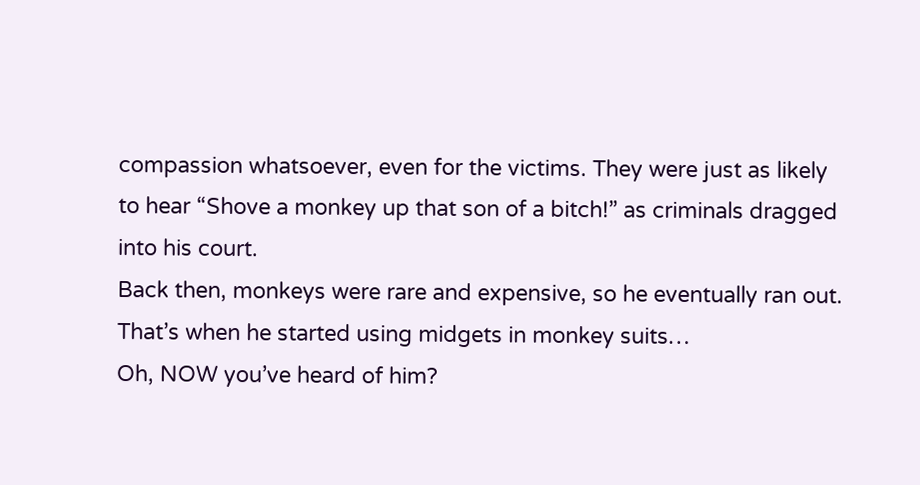compassion whatsoever, even for the victims. They were just as likely to hear “Shove a monkey up that son of a bitch!” as criminals dragged into his court.
Back then, monkeys were rare and expensive, so he eventually ran out.
That’s when he started using midgets in monkey suits…
Oh, NOW you’ve heard of him?